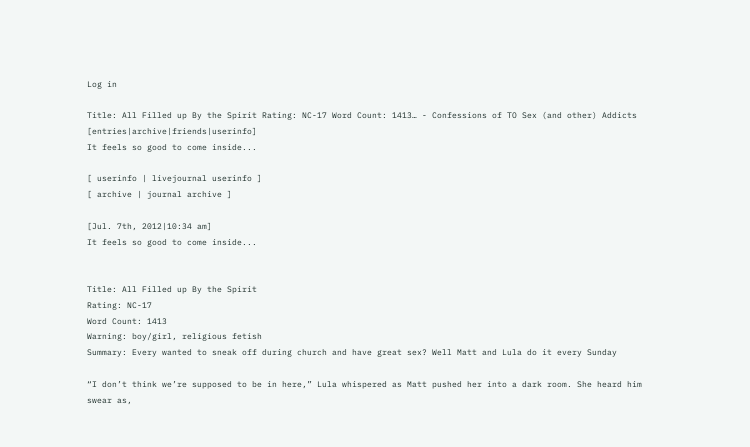Log in

Title: All Filled up By the Spirit Rating: NC-17 Word Count: 1413… - Confessions of TO Sex (and other) Addicts [entries|archive|friends|userinfo]
It feels so good to come inside...

[ userinfo | livejournal userinfo ]
[ archive | journal archive ]

[Jul. 7th, 2012|10:34 am]
It feels so good to come inside...


Title: All Filled up By the Spirit
Rating: NC-17
Word Count: 1413
Warning: boy/girl, religious fetish
Summary: Every wanted to sneak off during church and have great sex? Well Matt and Lula do it every Sunday

“I don’t think we’re supposed to be in here,” Lula whispered as Matt pushed her into a dark room. She heard him swear as,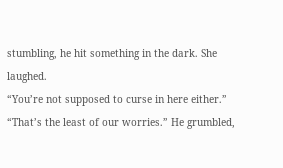stumbling, he hit something in the dark. She laughed.
“You’re not supposed to curse in here either.”
“That’s the least of our worries.” He grumbled,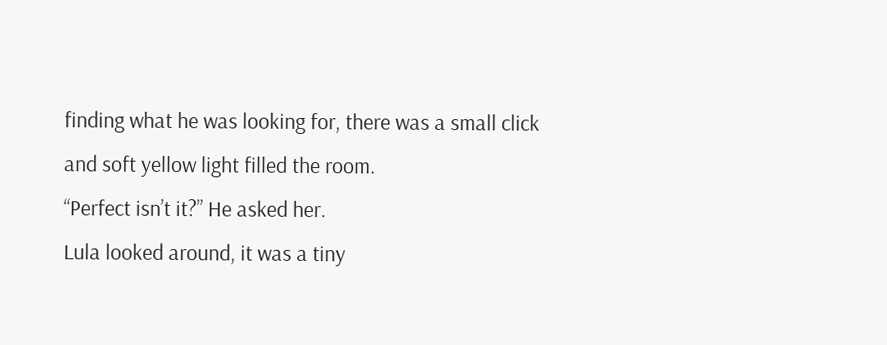finding what he was looking for, there was a small click and soft yellow light filled the room.
“Perfect isn’t it?” He asked her.
Lula looked around, it was a tiny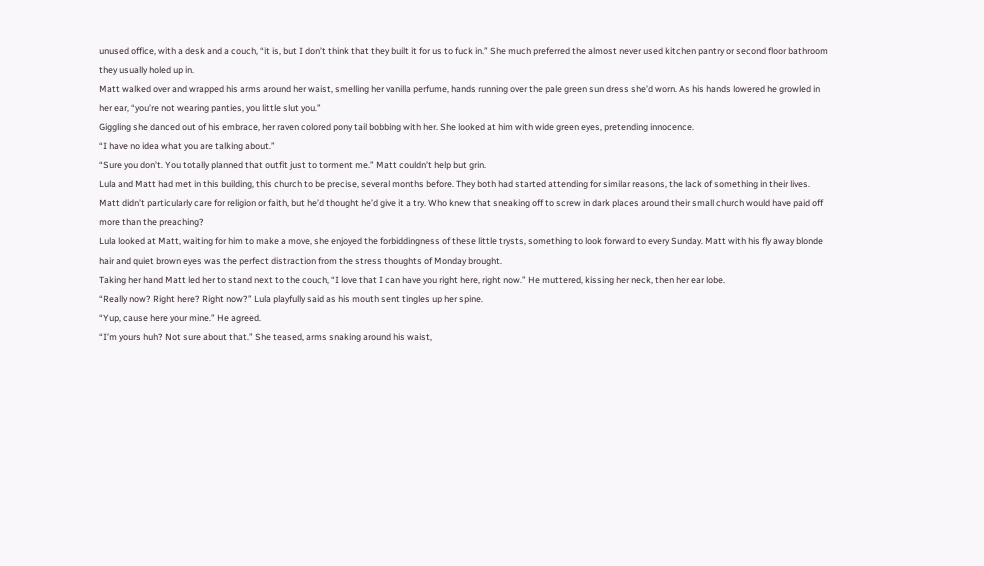unused office, with a desk and a couch, “it is, but I don’t think that they built it for us to fuck in.” She much preferred the almost never used kitchen pantry or second floor bathroom they usually holed up in.
Matt walked over and wrapped his arms around her waist, smelling her vanilla perfume, hands running over the pale green sun dress she’d worn. As his hands lowered he growled in her ear, “you’re not wearing panties, you little slut you.”
Giggling she danced out of his embrace, her raven colored pony tail bobbing with her. She looked at him with wide green eyes, pretending innocence.
“I have no idea what you are talking about.”
“Sure you don’t. You totally planned that outfit just to torment me.” Matt couldn’t help but grin.
Lula and Matt had met in this building, this church to be precise, several months before. They both had started attending for similar reasons, the lack of something in their lives. Matt didn’t particularly care for religion or faith, but he’d thought he’d give it a try. Who knew that sneaking off to screw in dark places around their small church would have paid off more than the preaching?
Lula looked at Matt, waiting for him to make a move, she enjoyed the forbiddingness of these little trysts, something to look forward to every Sunday. Matt with his fly away blonde hair and quiet brown eyes was the perfect distraction from the stress thoughts of Monday brought.
Taking her hand Matt led her to stand next to the couch, “I love that I can have you right here, right now.” He muttered, kissing her neck, then her ear lobe.
“Really now? Right here? Right now?” Lula playfully said as his mouth sent tingles up her spine.
“Yup, cause here your mine.” He agreed.
“I’m yours huh? Not sure about that.” She teased, arms snaking around his waist,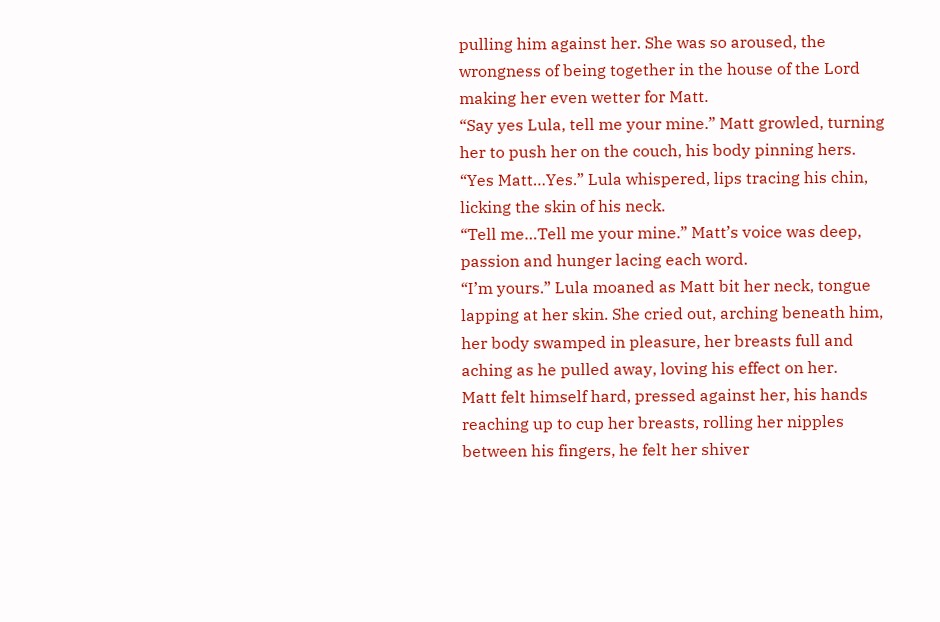pulling him against her. She was so aroused, the wrongness of being together in the house of the Lord making her even wetter for Matt.
“Say yes Lula, tell me your mine.” Matt growled, turning her to push her on the couch, his body pinning hers.
“Yes Matt…Yes.” Lula whispered, lips tracing his chin, licking the skin of his neck.
“Tell me…Tell me your mine.” Matt’s voice was deep, passion and hunger lacing each word.
“I’m yours.” Lula moaned as Matt bit her neck, tongue lapping at her skin. She cried out, arching beneath him, her body swamped in pleasure, her breasts full and aching as he pulled away, loving his effect on her.
Matt felt himself hard, pressed against her, his hands reaching up to cup her breasts, rolling her nipples between his fingers, he felt her shiver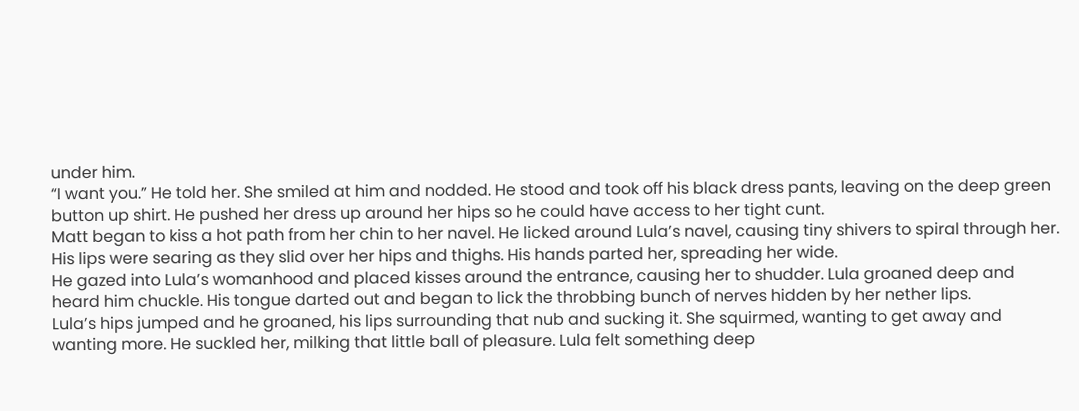under him.
“I want you.” He told her. She smiled at him and nodded. He stood and took off his black dress pants, leaving on the deep green button up shirt. He pushed her dress up around her hips so he could have access to her tight cunt.
Matt began to kiss a hot path from her chin to her navel. He licked around Lula’s navel, causing tiny shivers to spiral through her. His lips were searing as they slid over her hips and thighs. His hands parted her, spreading her wide.
He gazed into Lula’s womanhood and placed kisses around the entrance, causing her to shudder. Lula groaned deep and heard him chuckle. His tongue darted out and began to lick the throbbing bunch of nerves hidden by her nether lips.
Lula’s hips jumped and he groaned, his lips surrounding that nub and sucking it. She squirmed, wanting to get away and wanting more. He suckled her, milking that little ball of pleasure. Lula felt something deep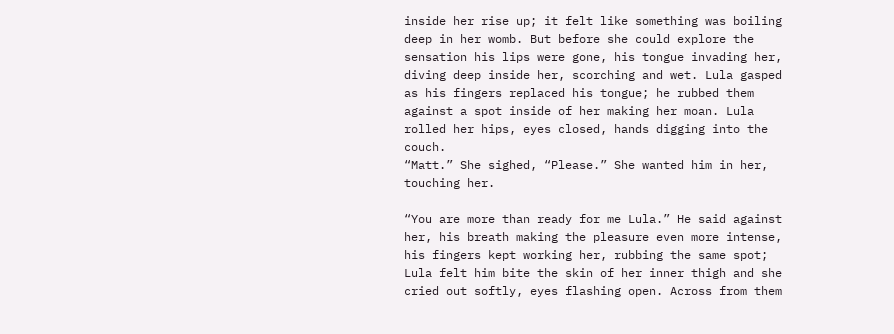inside her rise up; it felt like something was boiling deep in her womb. But before she could explore the sensation his lips were gone, his tongue invading her, diving deep inside her, scorching and wet. Lula gasped as his fingers replaced his tongue; he rubbed them against a spot inside of her making her moan. Lula rolled her hips, eyes closed, hands digging into the couch.
“Matt.” She sighed, “Please.” She wanted him in her, touching her.

“You are more than ready for me Lula.” He said against her, his breath making the pleasure even more intense, his fingers kept working her, rubbing the same spot; Lula felt him bite the skin of her inner thigh and she cried out softly, eyes flashing open. Across from them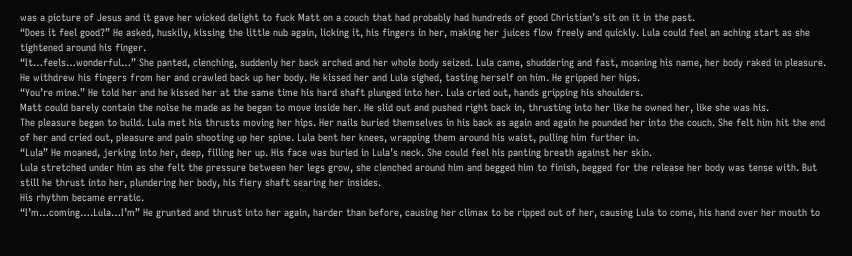was a picture of Jesus and it gave her wicked delight to fuck Matt on a couch that had probably had hundreds of good Christian’s sit on it in the past.
“Does it feel good?” He asked, huskily, kissing the little nub again, licking it, his fingers in her, making her juices flow freely and quickly. Lula could feel an aching start as she tightened around his finger.
“It…feels…wonderful…” She panted, clenching, suddenly her back arched and her whole body seized. Lula came, shuddering and fast, moaning his name, her body raked in pleasure.
He withdrew his fingers from her and crawled back up her body. He kissed her and Lula sighed, tasting herself on him. He gripped her hips.
“You’re mine.” He told her and he kissed her at the same time his hard shaft plunged into her. Lula cried out, hands gripping his shoulders.
Matt could barely contain the noise he made as he began to move inside her. He slid out and pushed right back in, thrusting into her like he owned her, like she was his.
The pleasure began to build. Lula met his thrusts moving her hips. Her nails buried themselves in his back as again and again he pounded her into the couch. She felt him hit the end of her and cried out, pleasure and pain shooting up her spine. Lula bent her knees, wrapping them around his waist, pulling him further in.
“Lula” He moaned, jerking into her, deep, filling her up. His face was buried in Lula’s neck. She could feel his panting breath against her skin.
Lula stretched under him as she felt the pressure between her legs grow, she clenched around him and begged him to finish, begged for the release her body was tense with. But still he thrust into her, plundering her body, his fiery shaft searing her insides.
His rhythm became erratic.
“I’m…coming….Lula…I’m” He grunted and thrust into her again, harder than before, causing her climax to be ripped out of her, causing Lula to come, his hand over her mouth to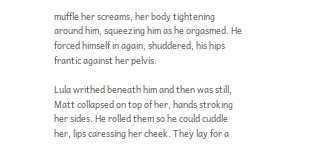muffle her screams, her body tightening around him, squeezing him as he orgasmed. He forced himself in again, shuddered, his hips frantic against her pelvis.

Lula writhed beneath him and then was still, Matt collapsed on top of her, hands stroking her sides. He rolled them so he could cuddle her, lips caressing her cheek. They lay for a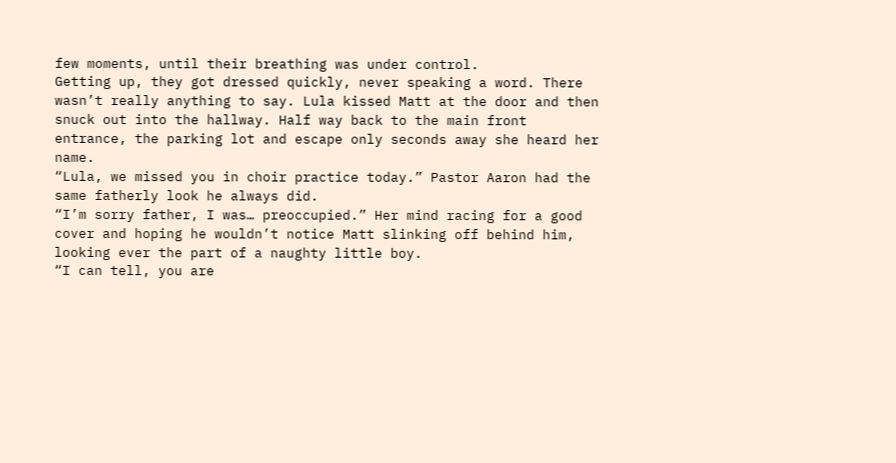few moments, until their breathing was under control.
Getting up, they got dressed quickly, never speaking a word. There wasn’t really anything to say. Lula kissed Matt at the door and then snuck out into the hallway. Half way back to the main front entrance, the parking lot and escape only seconds away she heard her name.
“Lula, we missed you in choir practice today.” Pastor Aaron had the same fatherly look he always did.
“I’m sorry father, I was… preoccupied.” Her mind racing for a good cover and hoping he wouldn’t notice Matt slinking off behind him, looking ever the part of a naughty little boy.
“I can tell, you are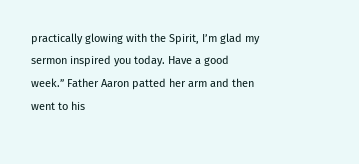practically glowing with the Spirit, I’m glad my sermon inspired you today. Have a good week.” Father Aaron patted her arm and then went to his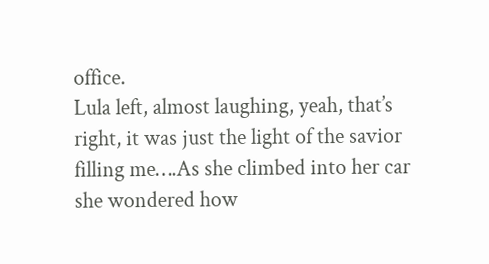office.
Lula left, almost laughing, yeah, that’s right, it was just the light of the savior filling me….As she climbed into her car she wondered how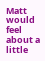Matt would feel about a little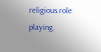religious role playing.